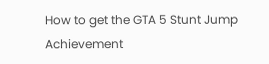How to get the GTA 5 Stunt Jump Achievement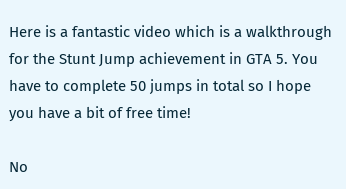Here is a fantastic video which is a walkthrough for the Stunt Jump achievement in GTA 5. You have to complete 50 jumps in total so I hope you have a bit of free time!

No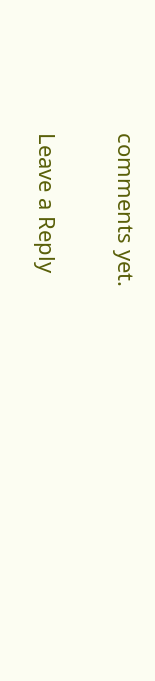comments yet.

Leave a Reply